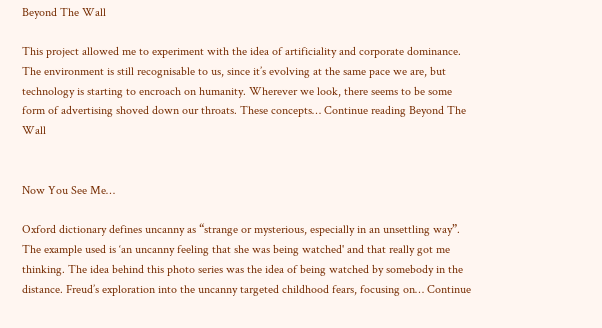Beyond The Wall

This project allowed me to experiment with the idea of artificiality and corporate dominance. The environment is still recognisable to us, since it’s evolving at the same pace we are, but technology is starting to encroach on humanity. Wherever we look, there seems to be some form of advertising shoved down our throats. These concepts… Continue reading Beyond The Wall


Now You See Me…

Oxford dictionary defines uncanny as “strange or mysterious, especially in an unsettling way”. The example used is ‘an uncanny feeling that she was being watched' and that really got me thinking. The idea behind this photo series was the idea of being watched by somebody in the distance. Freud’s exploration into the uncanny targeted childhood fears, focusing on… Continue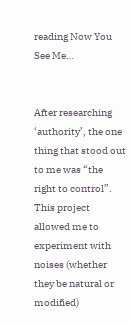reading Now You See Me…


After researching ‘authority’, the one thing that stood out to me was “the right to control”. This project allowed me to experiment with noises (whether they be natural or modified)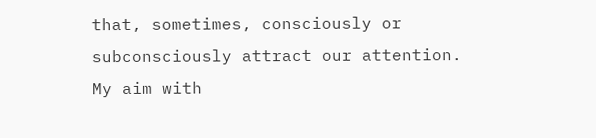that, sometimes, consciously or subconsciously attract our attention. My aim with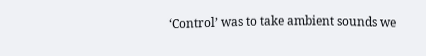‘Control’ was to take ambient sounds we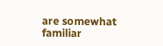are somewhat familiar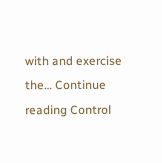with and exercise the… Continue reading Control